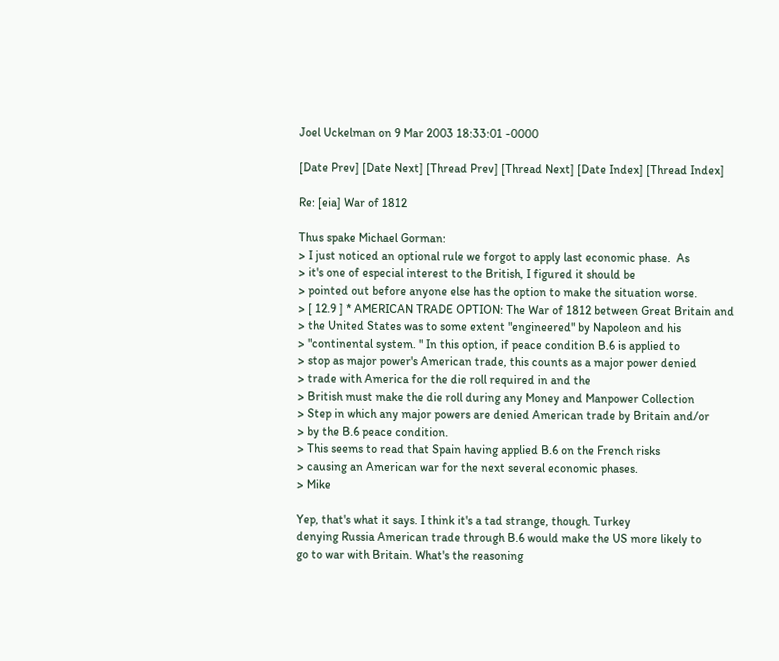Joel Uckelman on 9 Mar 2003 18:33:01 -0000

[Date Prev] [Date Next] [Thread Prev] [Thread Next] [Date Index] [Thread Index]

Re: [eia] War of 1812

Thus spake Michael Gorman:
> I just noticed an optional rule we forgot to apply last economic phase.  As
> it's one of especial interest to the British, I figured it should be
> pointed out before anyone else has the option to make the situation worse.
> [ 12.9 ] * AMERICAN TRADE OPTION: The War of 1812 between Great Britain and
> the United States was to some extent "engineered" by Napoleon and his
> "continental system. " In this option, if peace condition B.6 is applied to
> stop as major power's American trade, this counts as a major power denied
> trade with America for the die roll required in and the
> British must make the die roll during any Money and Manpower Collection
> Step in which any major powers are denied American trade by Britain and/or
> by the B.6 peace condition.
> This seems to read that Spain having applied B.6 on the French risks
> causing an American war for the next several economic phases.
> Mike

Yep, that's what it says. I think it's a tad strange, though. Turkey
denying Russia American trade through B.6 would make the US more likely to
go to war with Britain. What's the reasoning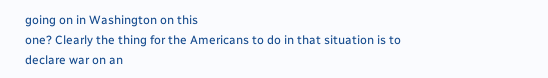going on in Washington on this
one? Clearly the thing for the Americans to do in that situation is to
declare war on an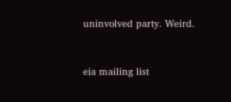uninvolved party. Weird.


eia mailing list